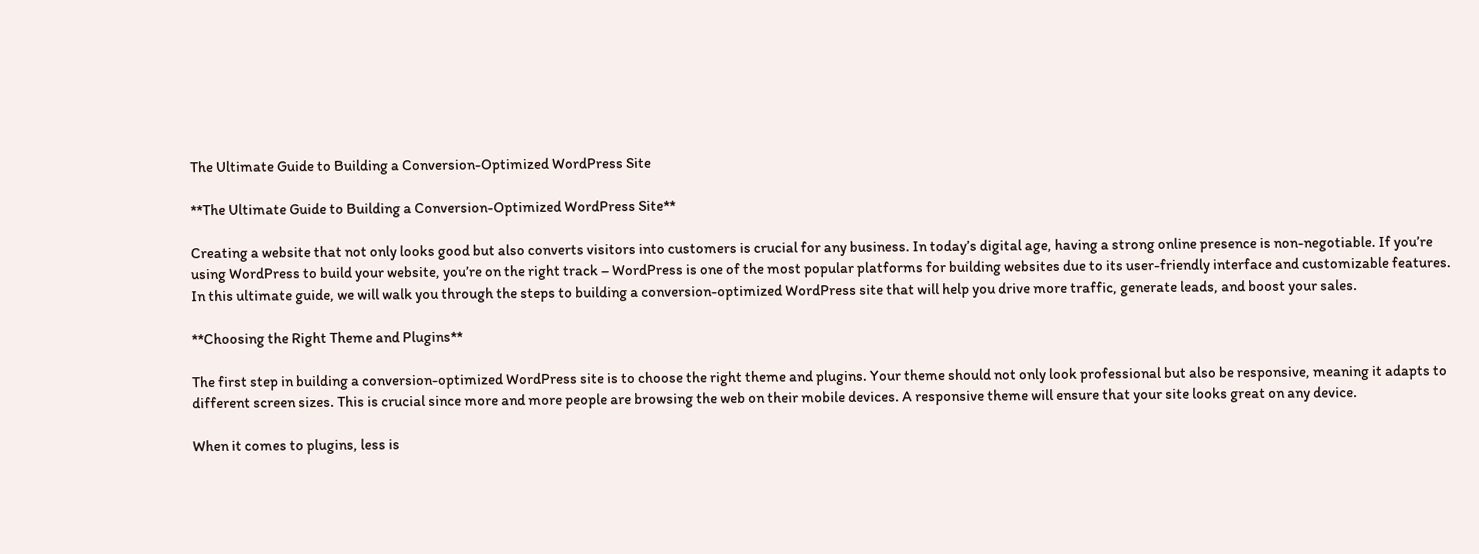The Ultimate Guide to Building a Conversion-Optimized WordPress Site

**The Ultimate Guide to Building a Conversion-Optimized WordPress Site**

Creating a website that not only looks good but also converts visitors into customers is crucial for any business. In today’s digital age, having a strong online presence is non-negotiable. If you’re using WordPress to build your website, you’re on the right track – WordPress is one of the most popular platforms for building websites due to its user-friendly interface and customizable features. In this ultimate guide, we will walk you through the steps to building a conversion-optimized WordPress site that will help you drive more traffic, generate leads, and boost your sales.

**Choosing the Right Theme and Plugins**

The first step in building a conversion-optimized WordPress site is to choose the right theme and plugins. Your theme should not only look professional but also be responsive, meaning it adapts to different screen sizes. This is crucial since more and more people are browsing the web on their mobile devices. A responsive theme will ensure that your site looks great on any device.

When it comes to plugins, less is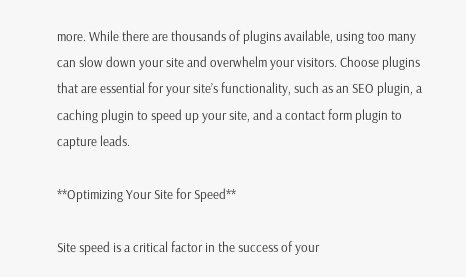more. While there are thousands of plugins available, using too many can slow down your site and overwhelm your visitors. Choose plugins that are essential for your site’s functionality, such as an SEO plugin, a caching plugin to speed up your site, and a contact form plugin to capture leads.

**Optimizing Your Site for Speed**

Site speed is a critical factor in the success of your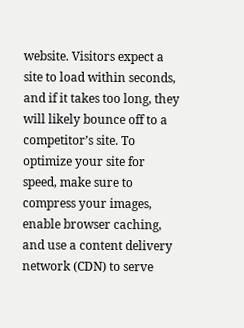website. Visitors expect a site to load within seconds, and if it takes too long, they will likely bounce off to a competitor’s site. To optimize your site for speed, make sure to compress your images, enable browser caching, and use a content delivery network (CDN) to serve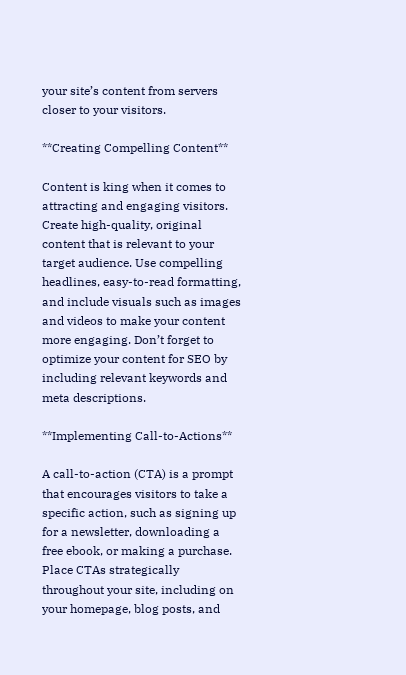your site’s content from servers closer to your visitors.

**Creating Compelling Content**

Content is king when it comes to attracting and engaging visitors. Create high-quality, original content that is relevant to your target audience. Use compelling headlines, easy-to-read formatting, and include visuals such as images and videos to make your content more engaging. Don’t forget to optimize your content for SEO by including relevant keywords and meta descriptions.

**Implementing Call-to-Actions**

A call-to-action (CTA) is a prompt that encourages visitors to take a specific action, such as signing up for a newsletter, downloading a free ebook, or making a purchase. Place CTAs strategically throughout your site, including on your homepage, blog posts, and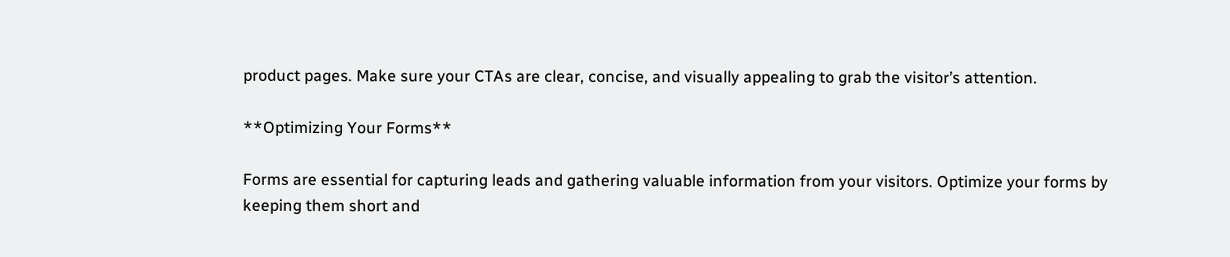product pages. Make sure your CTAs are clear, concise, and visually appealing to grab the visitor’s attention.

**Optimizing Your Forms**

Forms are essential for capturing leads and gathering valuable information from your visitors. Optimize your forms by keeping them short and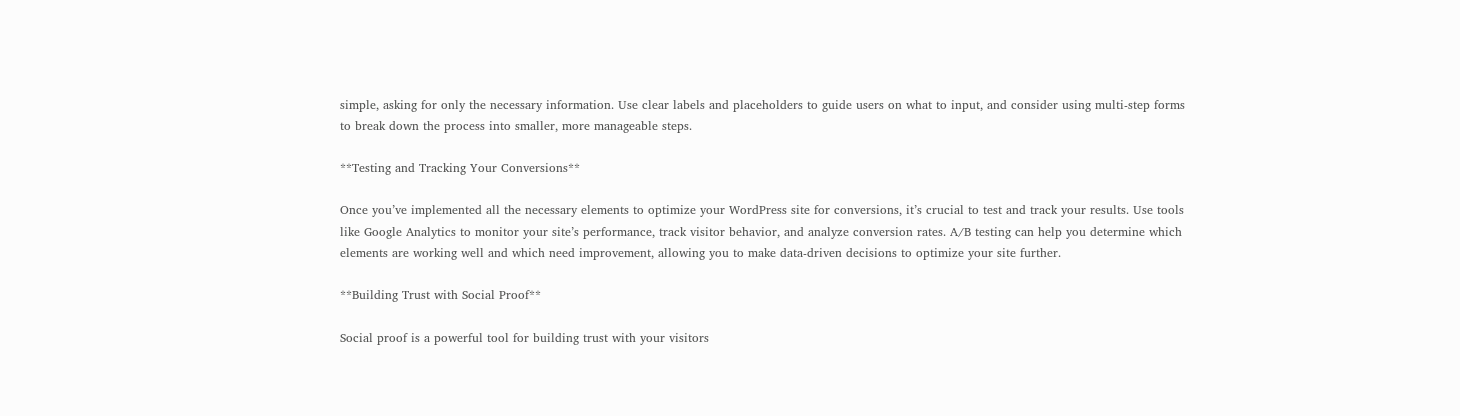simple, asking for only the necessary information. Use clear labels and placeholders to guide users on what to input, and consider using multi-step forms to break down the process into smaller, more manageable steps.

**Testing and Tracking Your Conversions**

Once you’ve implemented all the necessary elements to optimize your WordPress site for conversions, it’s crucial to test and track your results. Use tools like Google Analytics to monitor your site’s performance, track visitor behavior, and analyze conversion rates. A/B testing can help you determine which elements are working well and which need improvement, allowing you to make data-driven decisions to optimize your site further.

**Building Trust with Social Proof**

Social proof is a powerful tool for building trust with your visitors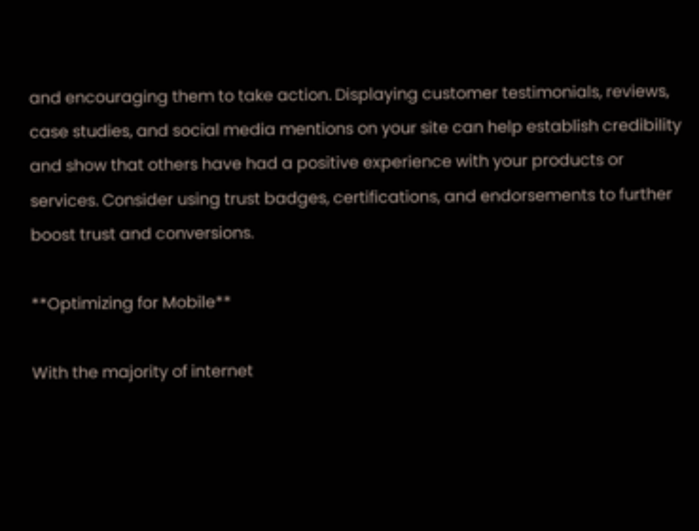and encouraging them to take action. Displaying customer testimonials, reviews, case studies, and social media mentions on your site can help establish credibility and show that others have had a positive experience with your products or services. Consider using trust badges, certifications, and endorsements to further boost trust and conversions.

**Optimizing for Mobile**

With the majority of internet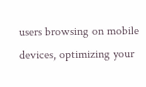users browsing on mobile devices, optimizing your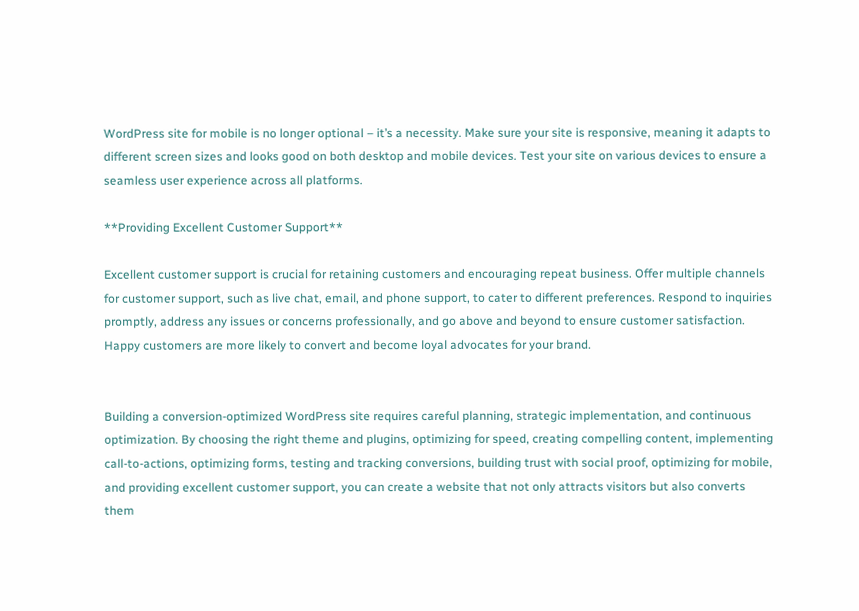WordPress site for mobile is no longer optional – it’s a necessity. Make sure your site is responsive, meaning it adapts to different screen sizes and looks good on both desktop and mobile devices. Test your site on various devices to ensure a seamless user experience across all platforms.

**Providing Excellent Customer Support**

Excellent customer support is crucial for retaining customers and encouraging repeat business. Offer multiple channels for customer support, such as live chat, email, and phone support, to cater to different preferences. Respond to inquiries promptly, address any issues or concerns professionally, and go above and beyond to ensure customer satisfaction. Happy customers are more likely to convert and become loyal advocates for your brand.


Building a conversion-optimized WordPress site requires careful planning, strategic implementation, and continuous optimization. By choosing the right theme and plugins, optimizing for speed, creating compelling content, implementing call-to-actions, optimizing forms, testing and tracking conversions, building trust with social proof, optimizing for mobile, and providing excellent customer support, you can create a website that not only attracts visitors but also converts them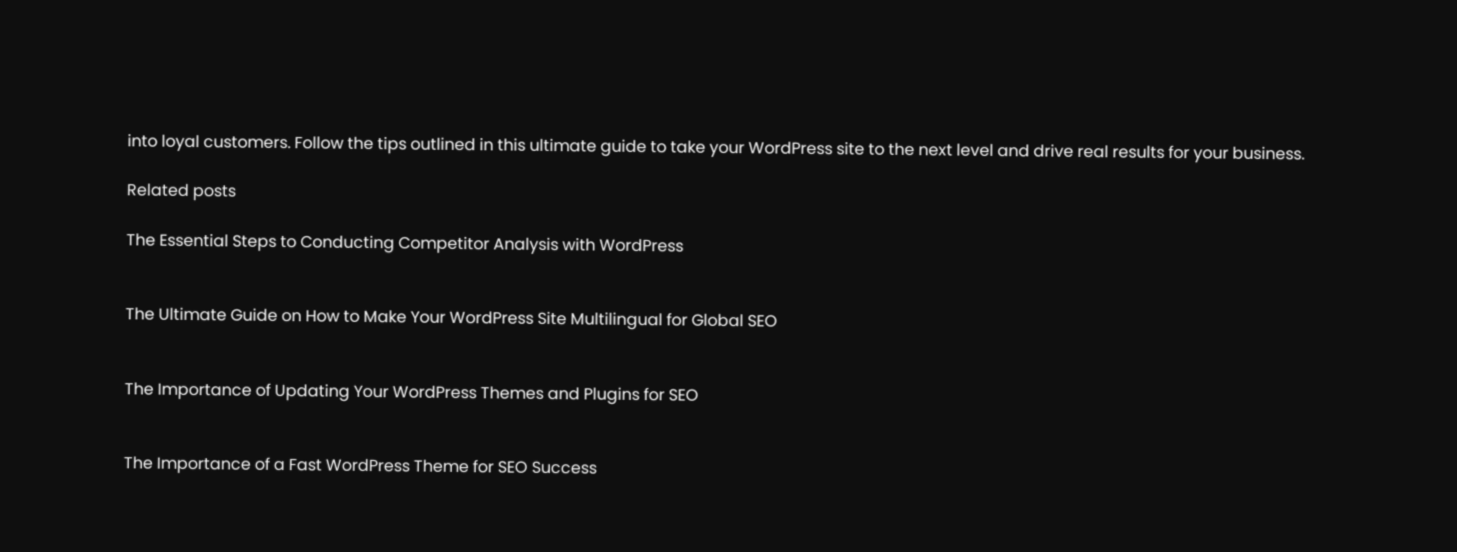into loyal customers. Follow the tips outlined in this ultimate guide to take your WordPress site to the next level and drive real results for your business.

Related posts

The Essential Steps to Conducting Competitor Analysis with WordPress


The Ultimate Guide on How to Make Your WordPress Site Multilingual for Global SEO


The Importance of Updating Your WordPress Themes and Plugins for SEO


The Importance of a Fast WordPress Theme for SEO Success